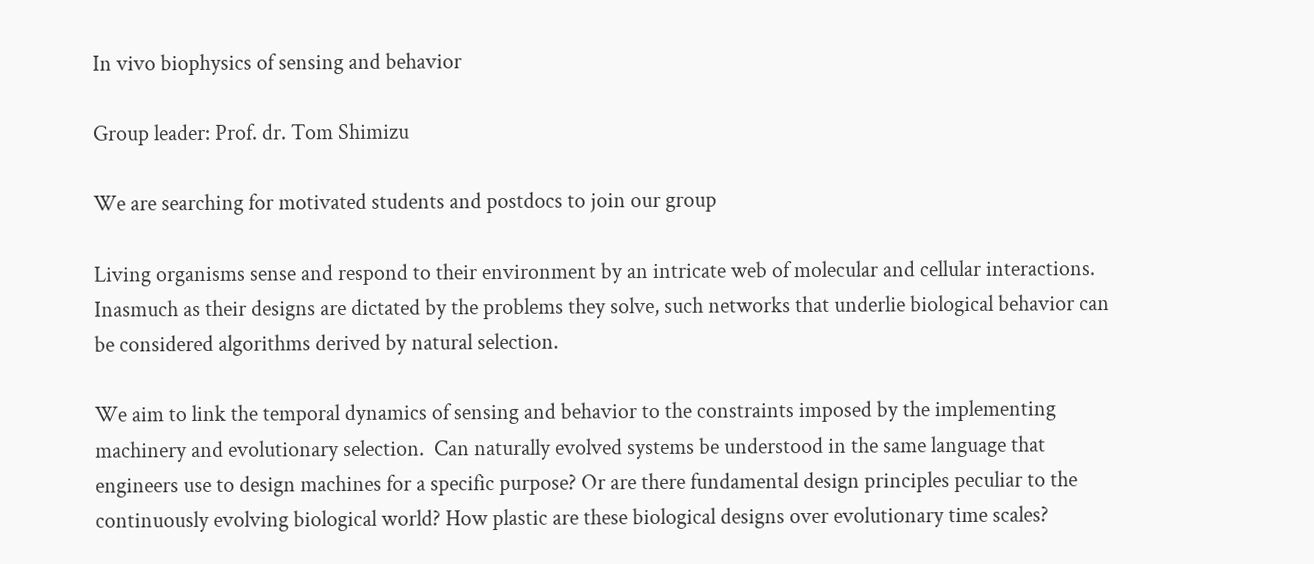In vivo biophysics of sensing and behavior

Group leader: Prof. dr. Tom Shimizu

We are searching for motivated students and postdocs to join our group

Living organisms sense and respond to their environment by an intricate web of molecular and cellular interactions. Inasmuch as their designs are dictated by the problems they solve, such networks that underlie biological behavior can be considered algorithms derived by natural selection.

We aim to link the temporal dynamics of sensing and behavior to the constraints imposed by the implementing machinery and evolutionary selection.  Can naturally evolved systems be understood in the same language that engineers use to design machines for a specific purpose? Or are there fundamental design principles peculiar to the continuously evolving biological world? How plastic are these biological designs over evolutionary time scales?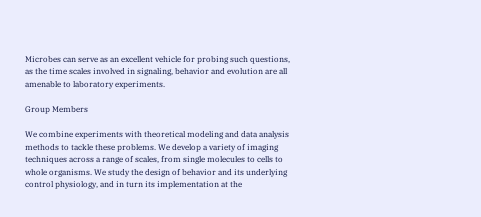Microbes can serve as an excellent vehicle for probing such questions, as the time scales involved in signaling, behavior and evolution are all amenable to laboratory experiments.

Group Members

We combine experiments with theoretical modeling and data analysis methods to tackle these problems. We develop a variety of imaging techniques across a range of scales, from single molecules to cells to whole organisms. We study the design of behavior and its underlying control physiology, and in turn its implementation at the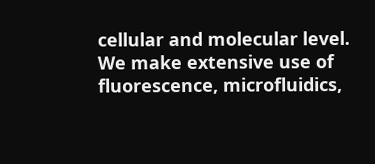cellular and molecular level. We make extensive use of fluorescence, microfluidics,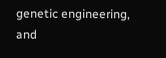genetic engineering, and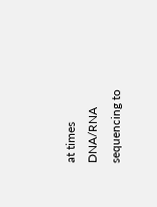at times DNA/RNA sequencing to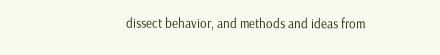dissect behavior, and methods and ideas from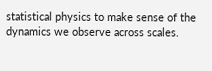statistical physics to make sense of the dynamics we observe across scales.